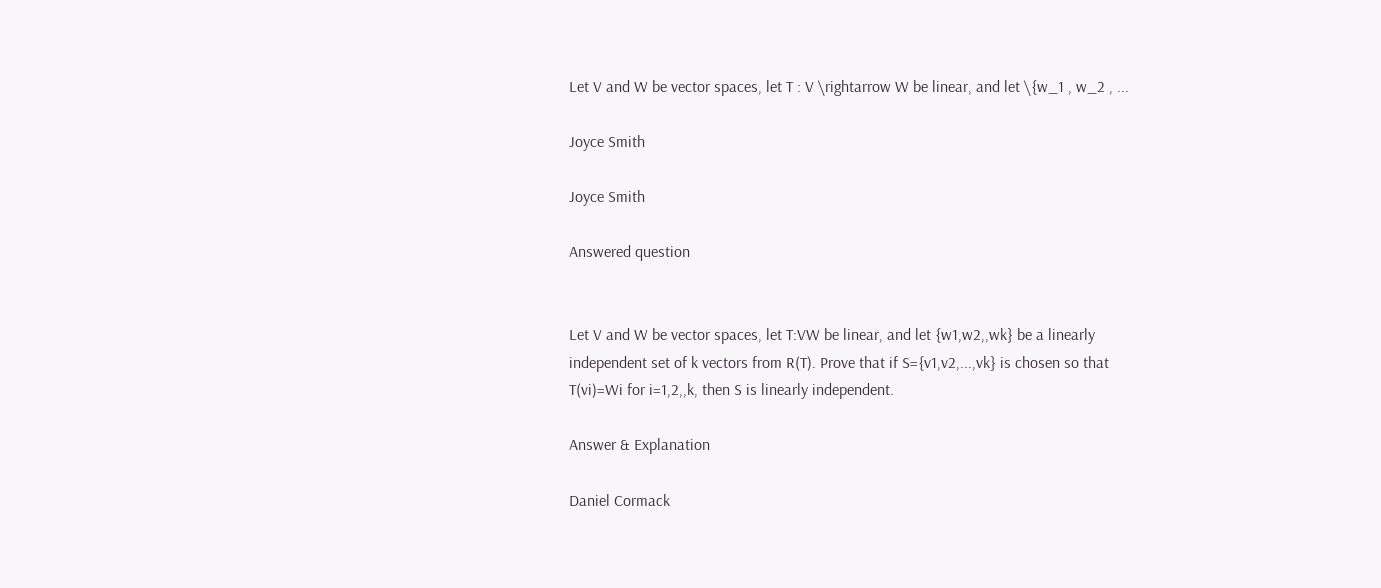Let V and W be vector spaces, let T : V \rightarrow W be linear, and let \{w_1 , w_2 , ...

Joyce Smith

Joyce Smith

Answered question


Let V and W be vector spaces, let T:VW be linear, and let {w1,w2,,wk} be a linearly independent set of k vectors from R(T). Prove that if S={v1,v2,...,vk} is chosen so that T(vi)=Wi for i=1,2,,k, then S is linearly independent.

Answer & Explanation

Daniel Cormack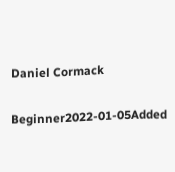Daniel Cormack

Beginner2022-01-05Added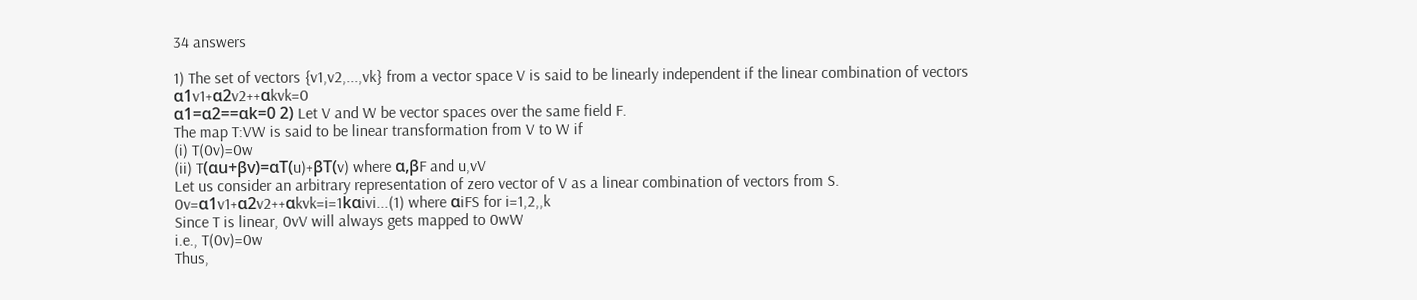34 answers

1) The set of vectors {v1,v2,...,vk} from a vector space V is said to be linearly independent if the linear combination of vectors α1v1+α2v2++αkvk=0
α1=α2==αk=0 2) Let V and W be vector spaces over the same field F.
The map T:VW is said to be linear transformation from V to W if
(i) T(0v)=0w
(ii) T(αu+βv)=αT(u)+βT(v) where α,βF and u,vV
Let us consider an arbitrary representation of zero vector of V as a linear combination of vectors from S.
0v=α1v1+α2v2++αkvk=i=1kαivi...(1) where αiFS for i=1,2,,k
Since T is linear, 0vV will always gets mapped to 0wW
i.e., T(0v)=0w
Thus,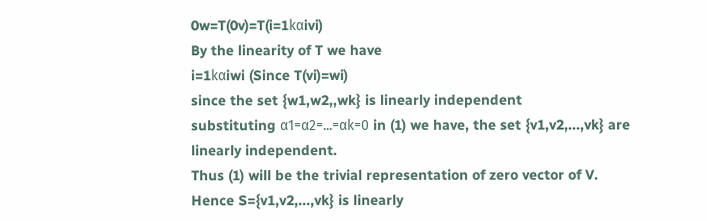0w=T(0v)=T(i=1kαivi)
By the linearity of T we have
i=1kαiwi (Since T(vi)=wi)
since the set {w1,w2,,wk} is linearly independent
substituting α1=α2=...=αk=0 in (1) we have, the set {v1,v2,...,vk} are linearly independent.
Thus (1) will be the trivial representation of zero vector of V.
Hence S={v1,v2,...,vk} is linearly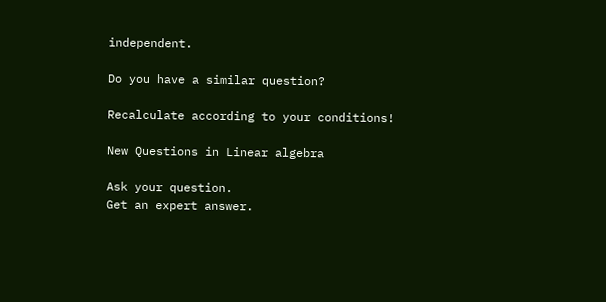independent.

Do you have a similar question?

Recalculate according to your conditions!

New Questions in Linear algebra

Ask your question.
Get an expert answer.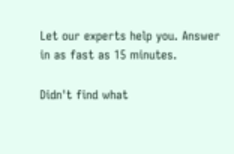Let our experts help you. Answer in as fast as 15 minutes.

Didn't find what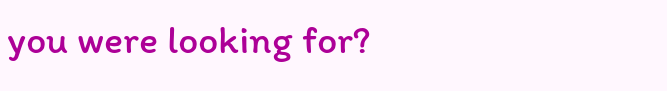you were looking for?